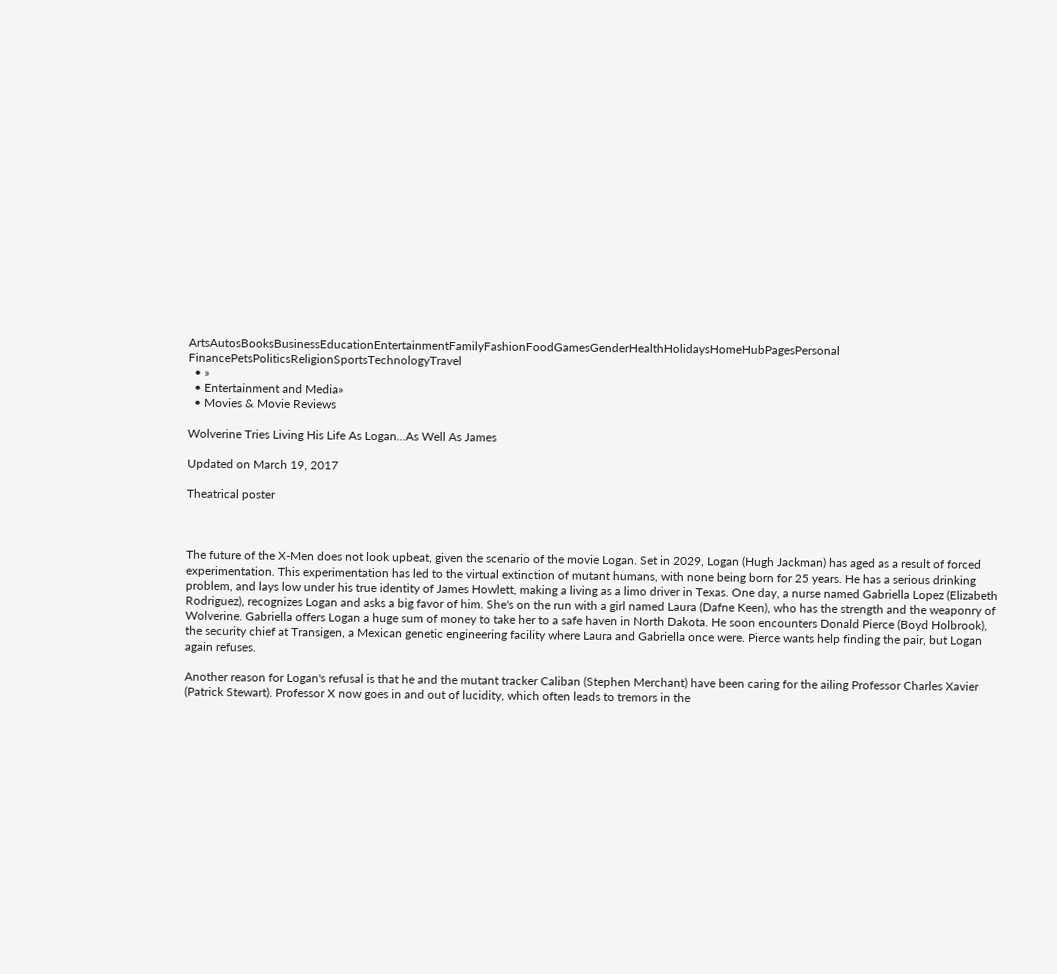ArtsAutosBooksBusinessEducationEntertainmentFamilyFashionFoodGamesGenderHealthHolidaysHomeHubPagesPersonal FinancePetsPoliticsReligionSportsTechnologyTravel
  • »
  • Entertainment and Media»
  • Movies & Movie Reviews

Wolverine Tries Living His Life As Logan...As Well As James

Updated on March 19, 2017

Theatrical poster



The future of the X-Men does not look upbeat, given the scenario of the movie Logan. Set in 2029, Logan (Hugh Jackman) has aged as a result of forced experimentation. This experimentation has led to the virtual extinction of mutant humans, with none being born for 25 years. He has a serious drinking problem, and lays low under his true identity of James Howlett, making a living as a limo driver in Texas. One day, a nurse named Gabriella Lopez (Elizabeth Rodriguez), recognizes Logan and asks a big favor of him. She's on the run with a girl named Laura (Dafne Keen), who has the strength and the weaponry of Wolverine. Gabriella offers Logan a huge sum of money to take her to a safe haven in North Dakota. He soon encounters Donald Pierce (Boyd Holbrook), the security chief at Transigen, a Mexican genetic engineering facility where Laura and Gabriella once were. Pierce wants help finding the pair, but Logan again refuses.

Another reason for Logan's refusal is that he and the mutant tracker Caliban (Stephen Merchant) have been caring for the ailing Professor Charles Xavier (Patrick Stewart). Professor X now goes in and out of lucidity, which often leads to tremors in the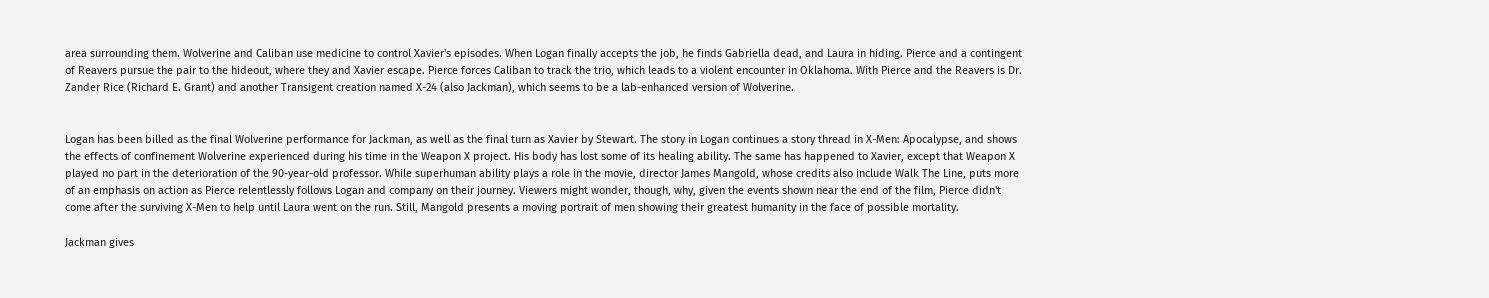area surrounding them. Wolverine and Caliban use medicine to control Xavier's episodes. When Logan finally accepts the job, he finds Gabriella dead, and Laura in hiding. Pierce and a contingent of Reavers pursue the pair to the hideout, where they and Xavier escape. Pierce forces Caliban to track the trio, which leads to a violent encounter in Oklahoma. With Pierce and the Reavers is Dr. Zander Rice (Richard E. Grant) and another Transigent creation named X-24 (also Jackman), which seems to be a lab-enhanced version of Wolverine.


Logan has been billed as the final Wolverine performance for Jackman, as well as the final turn as Xavier by Stewart. The story in Logan continues a story thread in X-Men: Apocalypse, and shows the effects of confinement Wolverine experienced during his time in the Weapon X project. His body has lost some of its healing ability. The same has happened to Xavier, except that Weapon X played no part in the deterioration of the 90-year-old professor. While superhuman ability plays a role in the movie, director James Mangold, whose credits also include Walk The Line, puts more of an emphasis on action as Pierce relentlessly follows Logan and company on their journey. Viewers might wonder, though, why, given the events shown near the end of the film, Pierce didn't come after the surviving X-Men to help until Laura went on the run. Still, Mangold presents a moving portrait of men showing their greatest humanity in the face of possible mortality.

Jackman gives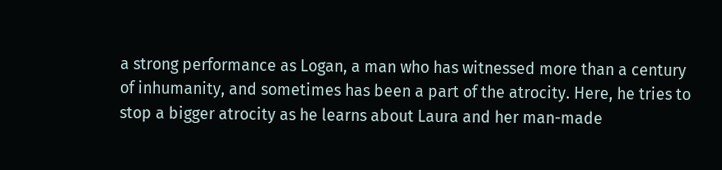a strong performance as Logan, a man who has witnessed more than a century of inhumanity, and sometimes has been a part of the atrocity. Here, he tries to stop a bigger atrocity as he learns about Laura and her man-made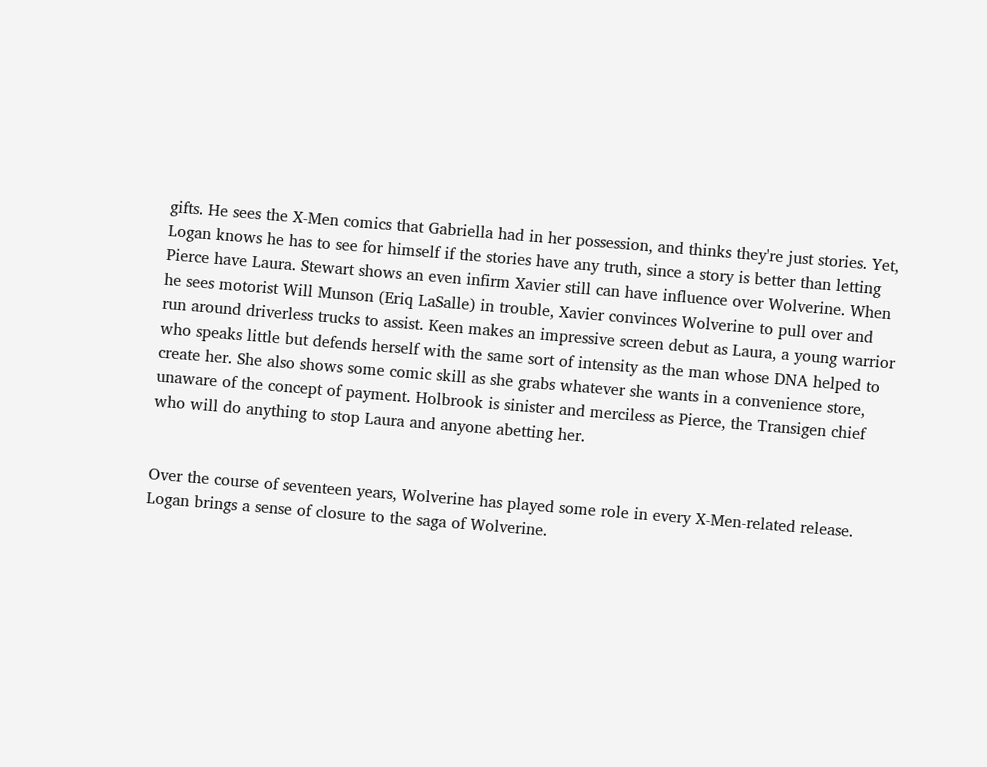gifts. He sees the X-Men comics that Gabriella had in her possession, and thinks they're just stories. Yet, Logan knows he has to see for himself if the stories have any truth, since a story is better than letting Pierce have Laura. Stewart shows an even infirm Xavier still can have influence over Wolverine. When he sees motorist Will Munson (Eriq LaSalle) in trouble, Xavier convinces Wolverine to pull over and run around driverless trucks to assist. Keen makes an impressive screen debut as Laura, a young warrior who speaks little but defends herself with the same sort of intensity as the man whose DNA helped to create her. She also shows some comic skill as she grabs whatever she wants in a convenience store, unaware of the concept of payment. Holbrook is sinister and merciless as Pierce, the Transigen chief who will do anything to stop Laura and anyone abetting her.


Over the course of seventeen years, Wolverine has played some role in every X-Men-related release. Logan brings a sense of closure to the saga of Wolverine.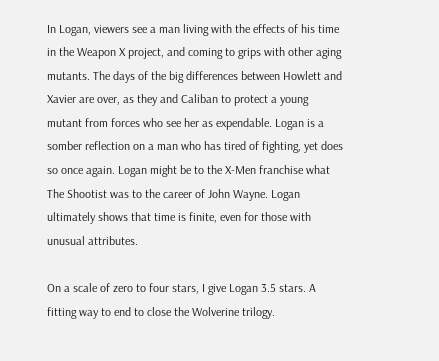In Logan, viewers see a man living with the effects of his time in the Weapon X project, and coming to grips with other aging mutants. The days of the big differences between Howlett and Xavier are over, as they and Caliban to protect a young mutant from forces who see her as expendable. Logan is a somber reflection on a man who has tired of fighting, yet does so once again. Logan might be to the X-Men franchise what The Shootist was to the career of John Wayne. Logan ultimately shows that time is finite, even for those with unusual attributes.

On a scale of zero to four stars, I give Logan 3.5 stars. A fitting way to end to close the Wolverine trilogy.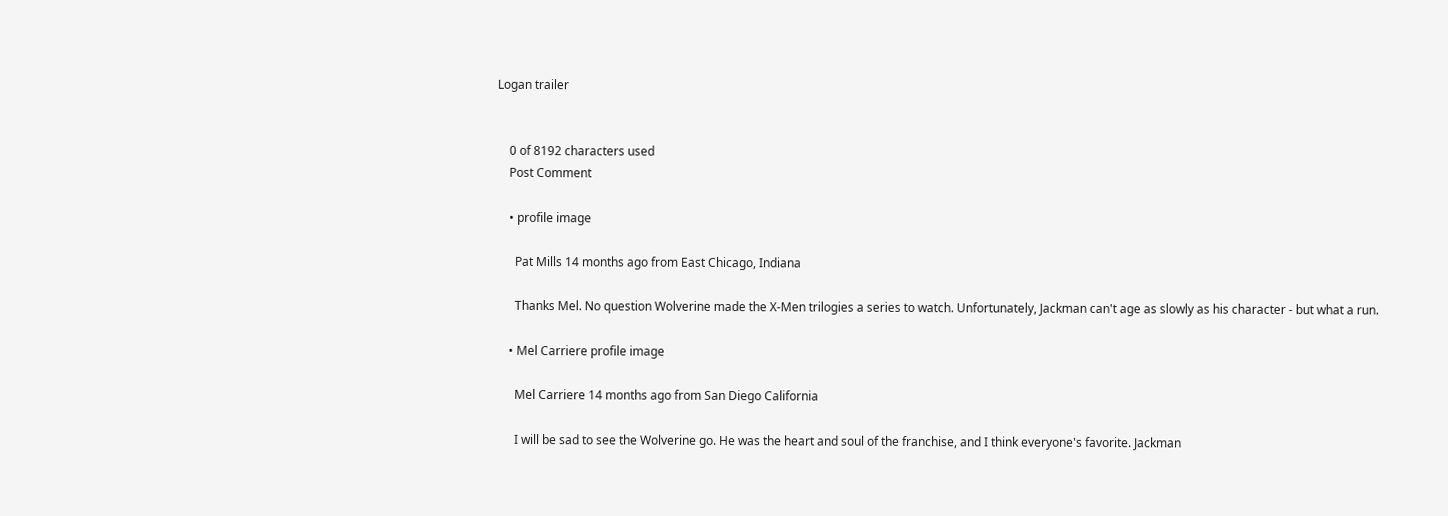Logan trailer


    0 of 8192 characters used
    Post Comment

    • profile image

      Pat Mills 14 months ago from East Chicago, Indiana

      Thanks Mel. No question Wolverine made the X-Men trilogies a series to watch. Unfortunately, Jackman can't age as slowly as his character - but what a run.

    • Mel Carriere profile image

      Mel Carriere 14 months ago from San Diego California

      I will be sad to see the Wolverine go. He was the heart and soul of the franchise, and I think everyone's favorite. Jackman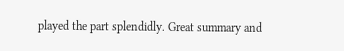played the part splendidly. Great summary and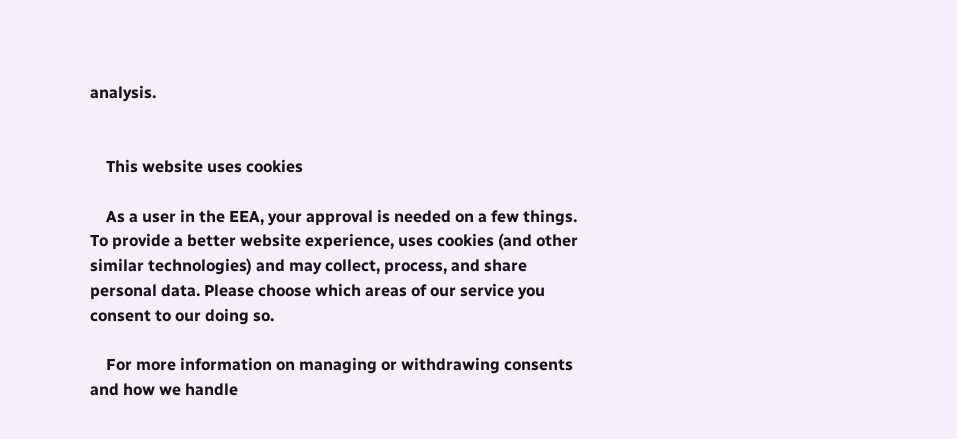analysis.


    This website uses cookies

    As a user in the EEA, your approval is needed on a few things. To provide a better website experience, uses cookies (and other similar technologies) and may collect, process, and share personal data. Please choose which areas of our service you consent to our doing so.

    For more information on managing or withdrawing consents and how we handle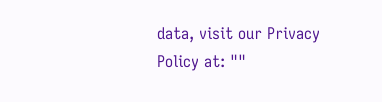data, visit our Privacy Policy at: ""